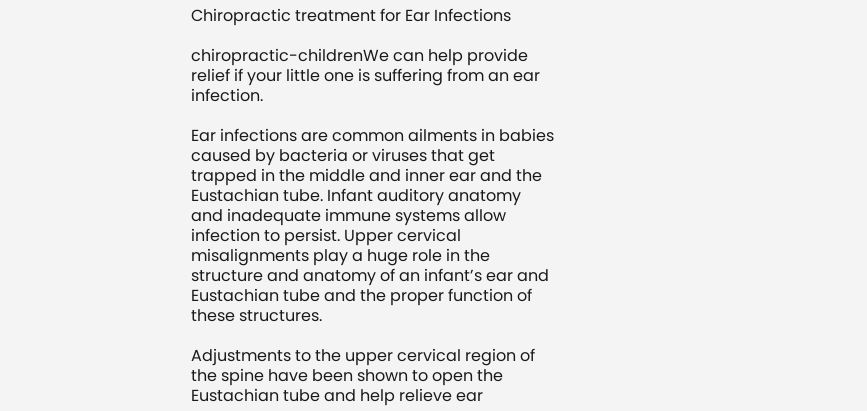Chiropractic treatment for Ear Infections

chiropractic-childrenWe can help provide relief if your little one is suffering from an ear infection.

Ear infections are common ailments in babies caused by bacteria or viruses that get trapped in the middle and inner ear and the Eustachian tube. Infant auditory anatomy and inadequate immune systems allow infection to persist. Upper cervical misalignments play a huge role in the structure and anatomy of an infant’s ear and Eustachian tube and the proper function of these structures.

Adjustments to the upper cervical region of the spine have been shown to open the Eustachian tube and help relieve ear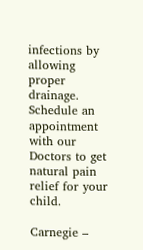infections by allowing proper drainage. Schedule an appointment with our Doctors to get natural pain relief for your child.

Carnegie –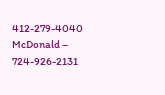412-279-4040
McDonald – 724-926-2131